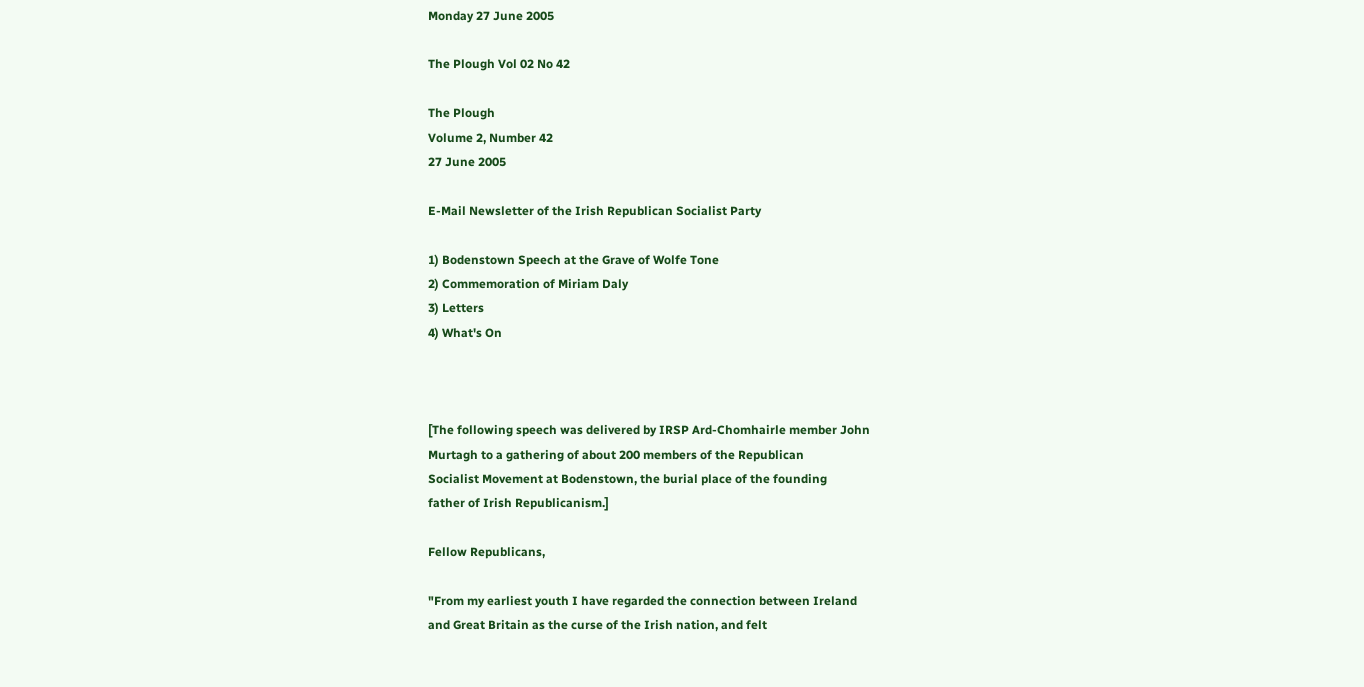Monday 27 June 2005

The Plough Vol 02 No 42

The Plough
Volume 2, Number 42
27 June 2005

E-Mail Newsletter of the Irish Republican Socialist Party

1) Bodenstown Speech at the Grave of Wolfe Tone
2) Commemoration of Miriam Daly
3) Letters
4) What's On



[The following speech was delivered by IRSP Ard-Chomhairle member John
Murtagh to a gathering of about 200 members of the Republican
Socialist Movement at Bodenstown, the burial place of the founding
father of Irish Republicanism.]

Fellow Republicans,

"From my earliest youth I have regarded the connection between Ireland
and Great Britain as the curse of the Irish nation, and felt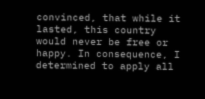convinced, that while it lasted, this country would never be free or
happy. In consequence, I determined to apply all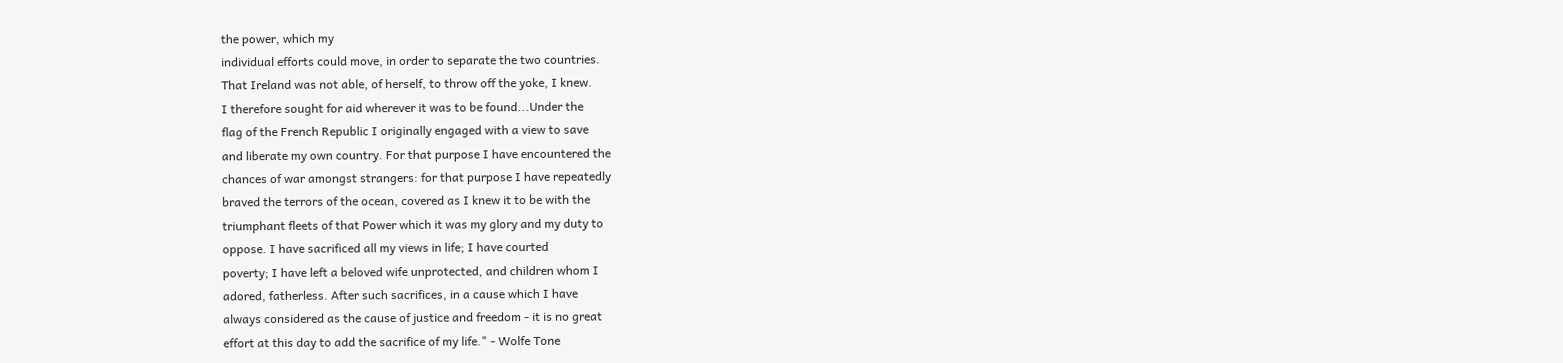the power, which my
individual efforts could move, in order to separate the two countries.
That Ireland was not able, of herself, to throw off the yoke, I knew.
I therefore sought for aid wherever it was to be found...Under the
flag of the French Republic I originally engaged with a view to save
and liberate my own country. For that purpose I have encountered the
chances of war amongst strangers: for that purpose I have repeatedly
braved the terrors of the ocean, covered as I knew it to be with the
triumphant fleets of that Power which it was my glory and my duty to
oppose. I have sacrificed all my views in life; I have courted
poverty; I have left a beloved wife unprotected, and children whom I
adored, fatherless. After such sacrifices, in a cause which I have
always considered as the cause of justice and freedom - it is no great
effort at this day to add the sacrifice of my life." - Wolfe Tone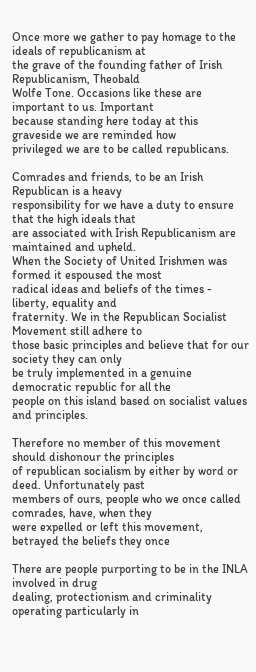Once more we gather to pay homage to the ideals of republicanism at
the grave of the founding father of Irish Republicanism, Theobald
Wolfe Tone. Occasions like these are important to us. Important
because standing here today at this graveside we are reminded how
privileged we are to be called republicans.

Comrades and friends, to be an Irish Republican is a heavy
responsibility for we have a duty to ensure that the high ideals that
are associated with Irish Republicanism are maintained and upheld.
When the Society of United Irishmen was formed it espoused the most
radical ideas and beliefs of the times - liberty, equality and
fraternity. We in the Republican Socialist Movement still adhere to
those basic principles and believe that for our society they can only
be truly implemented in a genuine democratic republic for all the
people on this island based on socialist values and principles.

Therefore no member of this movement should dishonour the principles
of republican socialism by either by word or deed. Unfortunately past
members of ours, people who we once called comrades, have, when they
were expelled or left this movement, betrayed the beliefs they once

There are people purporting to be in the INLA involved in drug
dealing, protectionism and criminality operating particularly in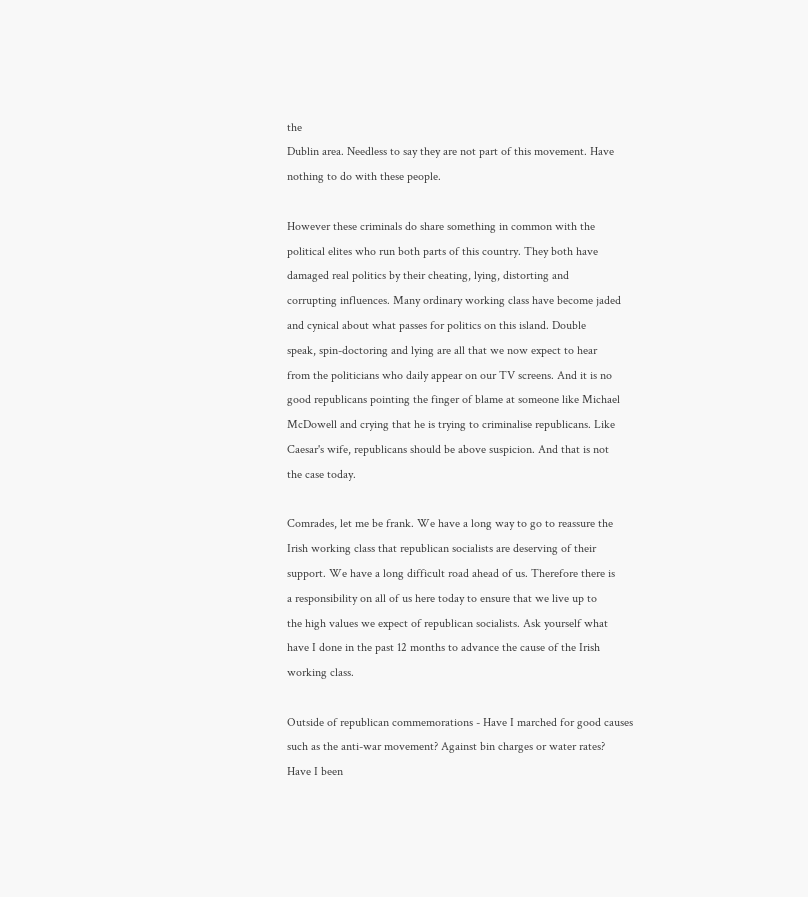the
Dublin area. Needless to say they are not part of this movement. Have
nothing to do with these people.

However these criminals do share something in common with the
political elites who run both parts of this country. They both have
damaged real politics by their cheating, lying, distorting and
corrupting influences. Many ordinary working class have become jaded
and cynical about what passes for politics on this island. Double
speak, spin-doctoring and lying are all that we now expect to hear
from the politicians who daily appear on our TV screens. And it is no
good republicans pointing the finger of blame at someone like Michael
McDowell and crying that he is trying to criminalise republicans. Like
Caesar's wife, republicans should be above suspicion. And that is not
the case today.

Comrades, let me be frank. We have a long way to go to reassure the
Irish working class that republican socialists are deserving of their
support. We have a long difficult road ahead of us. Therefore there is
a responsibility on all of us here today to ensure that we live up to
the high values we expect of republican socialists. Ask yourself what
have I done in the past 12 months to advance the cause of the Irish
working class.

Outside of republican commemorations - Have I marched for good causes
such as the anti-war movement? Against bin charges or water rates?
Have I been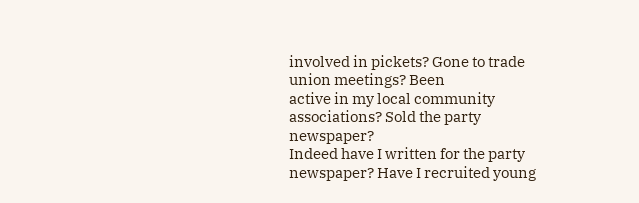involved in pickets? Gone to trade union meetings? Been
active in my local community associations? Sold the party newspaper?
Indeed have I written for the party newspaper? Have I recruited young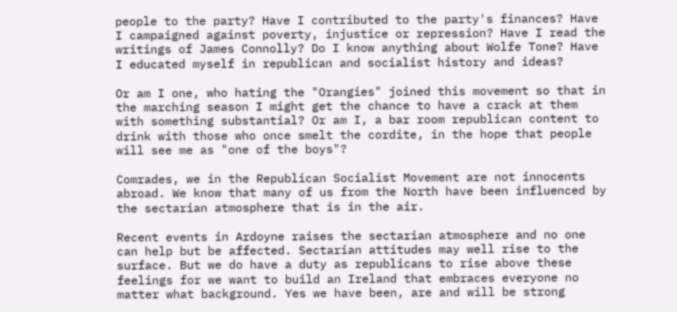people to the party? Have I contributed to the party's finances? Have
I campaigned against poverty, injustice or repression? Have I read the
writings of James Connolly? Do I know anything about Wolfe Tone? Have
I educated myself in republican and socialist history and ideas?

Or am I one, who hating the "Orangies" joined this movement so that in
the marching season I might get the chance to have a crack at them
with something substantial? Or am I, a bar room republican content to
drink with those who once smelt the cordite, in the hope that people
will see me as "one of the boys"?

Comrades, we in the Republican Socialist Movement are not innocents
abroad. We know that many of us from the North have been influenced by
the sectarian atmosphere that is in the air.

Recent events in Ardoyne raises the sectarian atmosphere and no one
can help but be affected. Sectarian attitudes may well rise to the
surface. But we do have a duty as republicans to rise above these
feelings for we want to build an Ireland that embraces everyone no
matter what background. Yes we have been, are and will be strong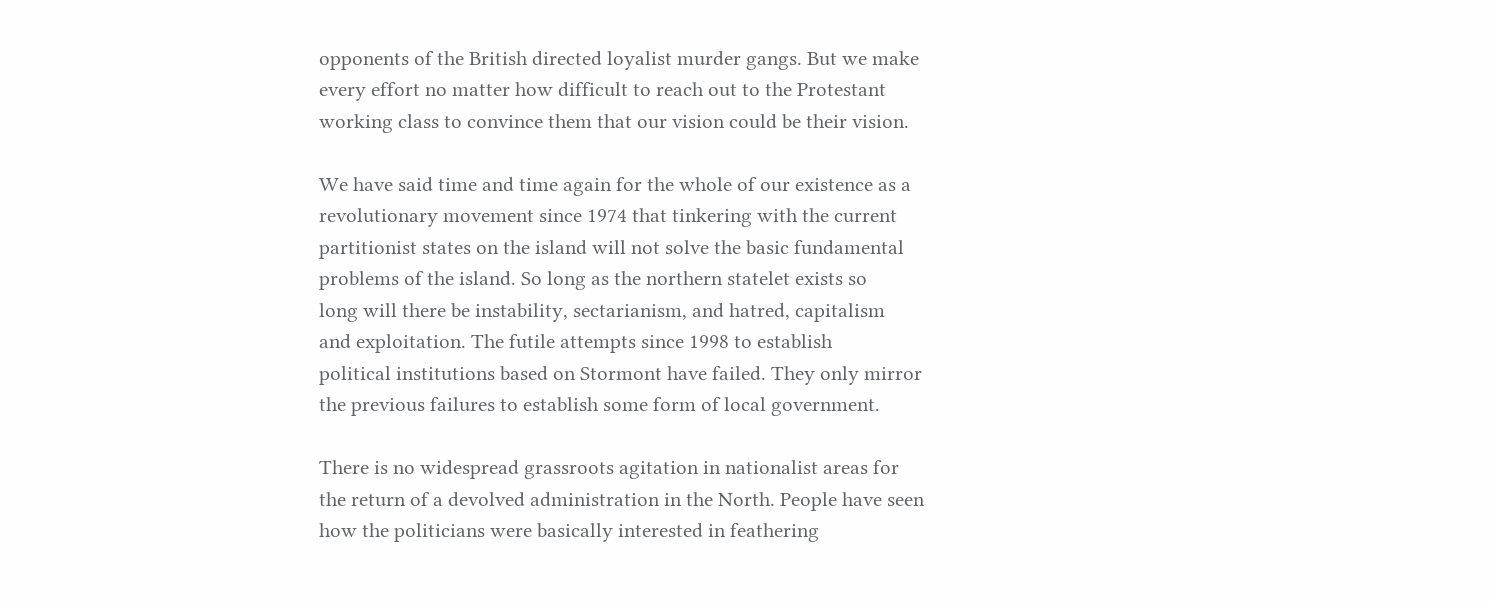opponents of the British directed loyalist murder gangs. But we make
every effort no matter how difficult to reach out to the Protestant
working class to convince them that our vision could be their vision.

We have said time and time again for the whole of our existence as a
revolutionary movement since 1974 that tinkering with the current
partitionist states on the island will not solve the basic fundamental
problems of the island. So long as the northern statelet exists so
long will there be instability, sectarianism, and hatred, capitalism
and exploitation. The futile attempts since 1998 to establish
political institutions based on Stormont have failed. They only mirror
the previous failures to establish some form of local government.

There is no widespread grassroots agitation in nationalist areas for
the return of a devolved administration in the North. People have seen
how the politicians were basically interested in feathering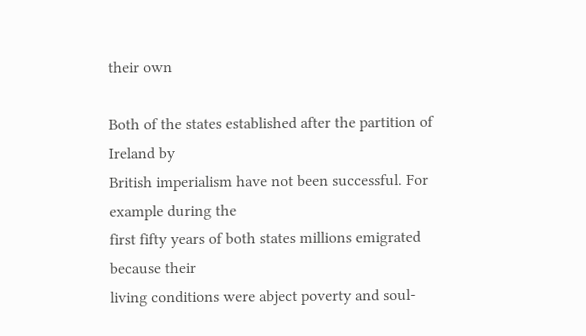their own

Both of the states established after the partition of Ireland by
British imperialism have not been successful. For example during the
first fifty years of both states millions emigrated because their
living conditions were abject poverty and soul-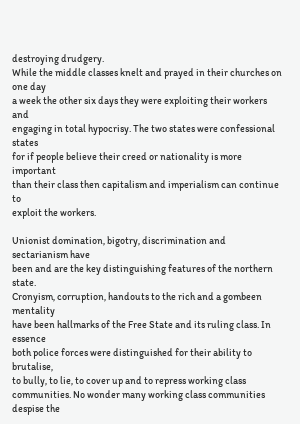destroying drudgery.
While the middle classes knelt and prayed in their churches on one day
a week the other six days they were exploiting their workers and
engaging in total hypocrisy. The two states were confessional states
for if people believe their creed or nationality is more important
than their class then capitalism and imperialism can continue to
exploit the workers.

Unionist domination, bigotry, discrimination and sectarianism have
been and are the key distinguishing features of the northern state.
Cronyism, corruption, handouts to the rich and a gombeen mentality
have been hallmarks of the Free State and its ruling class. In essence
both police forces were distinguished for their ability to brutalise,
to bully, to lie, to cover up and to repress working class
communities. No wonder many working class communities despise the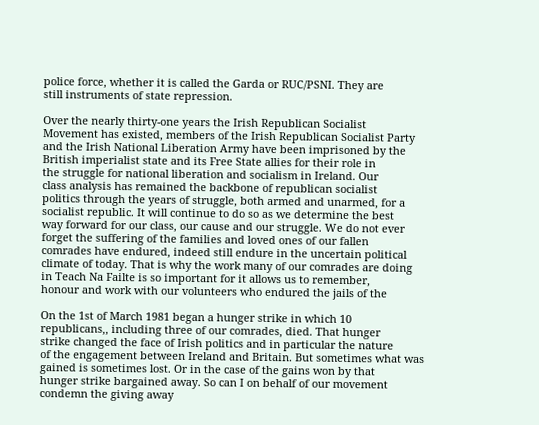police force, whether it is called the Garda or RUC/PSNI. They are
still instruments of state repression.

Over the nearly thirty-one years the Irish Republican Socialist
Movement has existed, members of the Irish Republican Socialist Party
and the Irish National Liberation Army have been imprisoned by the
British imperialist state and its Free State allies for their role in
the struggle for national liberation and socialism in Ireland. Our
class analysis has remained the backbone of republican socialist
politics through the years of struggle, both armed and unarmed, for a
socialist republic. It will continue to do so as we determine the best
way forward for our class, our cause and our struggle. We do not ever
forget the suffering of the families and loved ones of our fallen
comrades have endured, indeed still endure in the uncertain political
climate of today. That is why the work many of our comrades are doing
in Teach Na Failte is so important for it allows us to remember,
honour and work with our volunteers who endured the jails of the

On the 1st of March 1981 began a hunger strike in which 10
republicans,, including three of our comrades, died. That hunger
strike changed the face of Irish politics and in particular the nature
of the engagement between Ireland and Britain. But sometimes what was
gained is sometimes lost. Or in the case of the gains won by that
hunger strike bargained away. So can I on behalf of our movement
condemn the giving away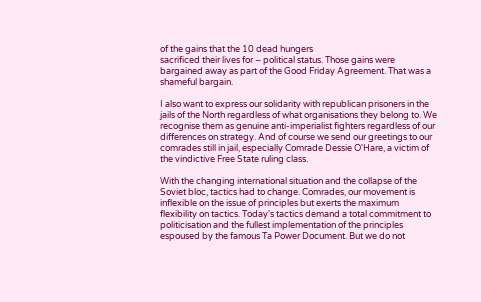of the gains that the 10 dead hungers
sacrificed their lives for – political status. Those gains were
bargained away as part of the Good Friday Agreement. That was a
shameful bargain.

I also want to express our solidarity with republican prisoners in the
jails of the North regardless of what organisations they belong to. We
recognise them as genuine anti-imperialist fighters regardless of our
differences on strategy. And of course we send our greetings to our
comrades still in jail, especially Comrade Dessie O'Hare, a victim of
the vindictive Free State ruling class.

With the changing international situation and the collapse of the
Soviet bloc, tactics had to change. Comrades, our movement is
inflexible on the issue of principles but exerts the maximum
flexibility on tactics. Today's tactics demand a total commitment to
politicisation and the fullest implementation of the principles
espoused by the famous Ta Power Document. But we do not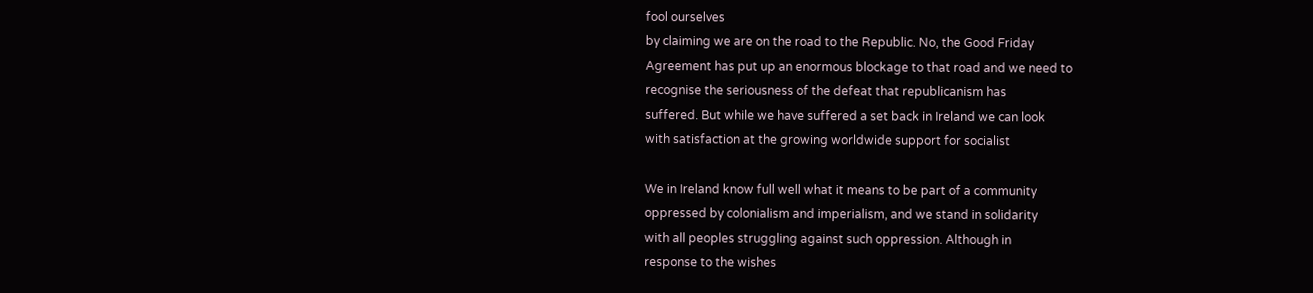fool ourselves
by claiming we are on the road to the Republic. No, the Good Friday
Agreement has put up an enormous blockage to that road and we need to
recognise the seriousness of the defeat that republicanism has
suffered. But while we have suffered a set back in Ireland we can look
with satisfaction at the growing worldwide support for socialist

We in Ireland know full well what it means to be part of a community
oppressed by colonialism and imperialism, and we stand in solidarity
with all peoples struggling against such oppression. Although in
response to the wishes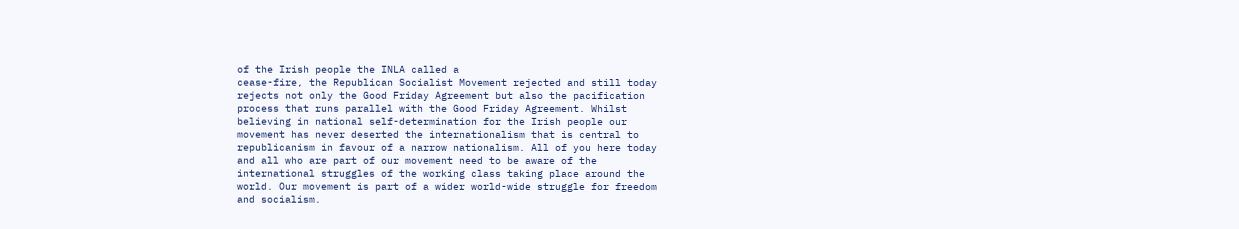of the Irish people the INLA called a
cease-fire, the Republican Socialist Movement rejected and still today
rejects not only the Good Friday Agreement but also the pacification
process that runs parallel with the Good Friday Agreement. Whilst
believing in national self-determination for the Irish people our
movement has never deserted the internationalism that is central to
republicanism in favour of a narrow nationalism. All of you here today
and all who are part of our movement need to be aware of the
international struggles of the working class taking place around the
world. Our movement is part of a wider world-wide struggle for freedom
and socialism.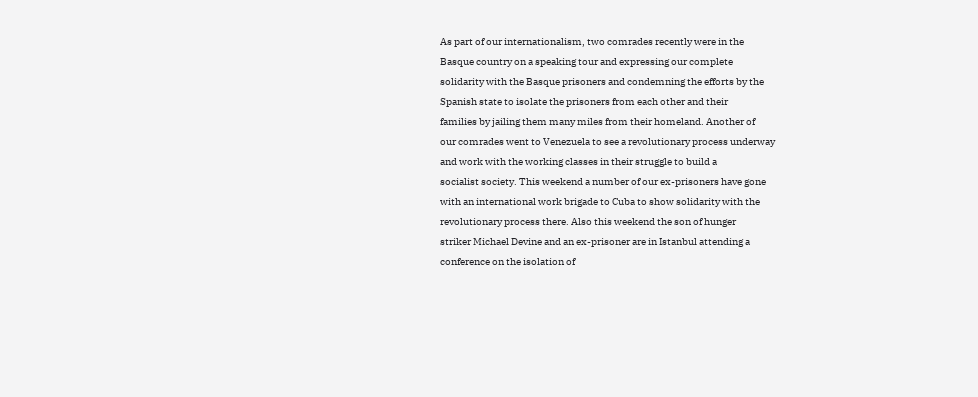As part of our internationalism, two comrades recently were in the
Basque country on a speaking tour and expressing our complete
solidarity with the Basque prisoners and condemning the efforts by the
Spanish state to isolate the prisoners from each other and their
families by jailing them many miles from their homeland. Another of
our comrades went to Venezuela to see a revolutionary process underway
and work with the working classes in their struggle to build a
socialist society. This weekend a number of our ex-prisoners have gone
with an international work brigade to Cuba to show solidarity with the
revolutionary process there. Also this weekend the son of hunger
striker Michael Devine and an ex-prisoner are in Istanbul attending a
conference on the isolation of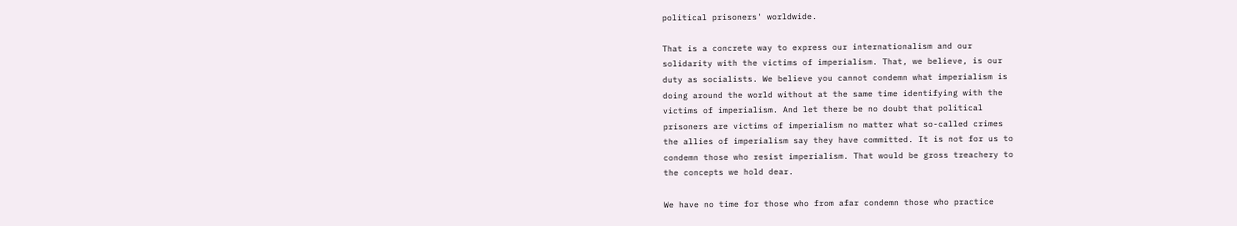political prisoners' worldwide.

That is a concrete way to express our internationalism and our
solidarity with the victims of imperialism. That, we believe, is our
duty as socialists. We believe you cannot condemn what imperialism is
doing around the world without at the same time identifying with the
victims of imperialism. And let there be no doubt that political
prisoners are victims of imperialism no matter what so-called crimes
the allies of imperialism say they have committed. It is not for us to
condemn those who resist imperialism. That would be gross treachery to
the concepts we hold dear.

We have no time for those who from afar condemn those who practice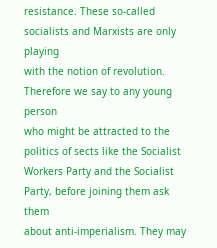resistance. These so-called socialists and Marxists are only playing
with the notion of revolution. Therefore we say to any young person
who might be attracted to the politics of sects like the Socialist
Workers Party and the Socialist Party, before joining them ask them
about anti-imperialism. They may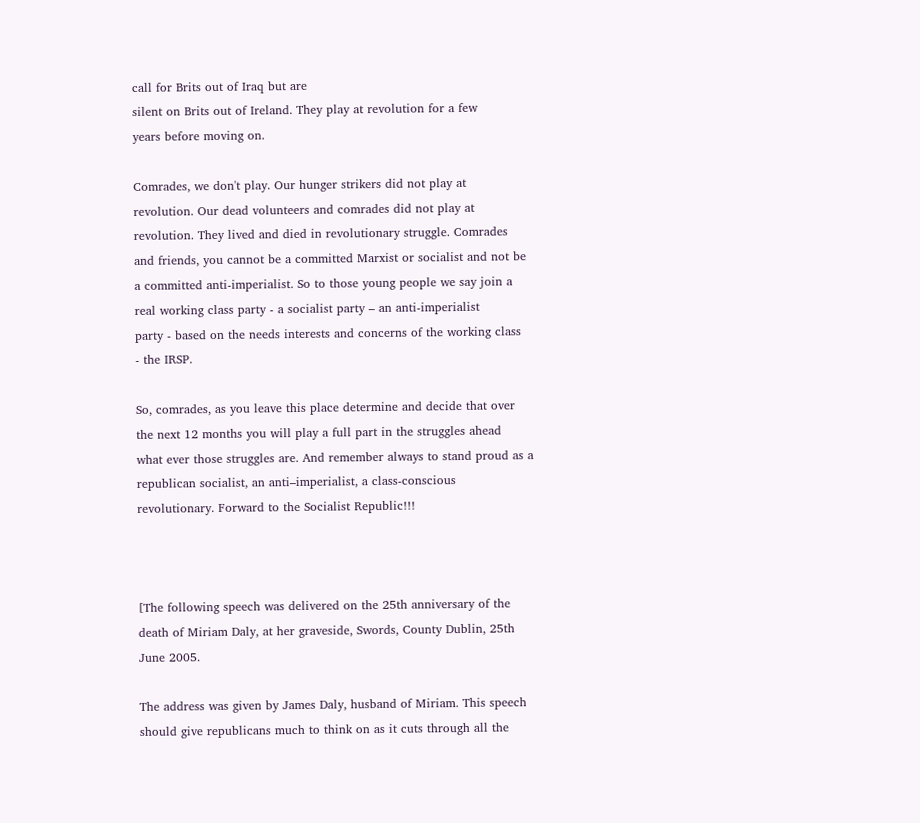call for Brits out of Iraq but are
silent on Brits out of Ireland. They play at revolution for a few
years before moving on.

Comrades, we don't play. Our hunger strikers did not play at
revolution. Our dead volunteers and comrades did not play at
revolution. They lived and died in revolutionary struggle. Comrades
and friends, you cannot be a committed Marxist or socialist and not be
a committed anti-imperialist. So to those young people we say join a
real working class party - a socialist party – an anti-imperialist
party - based on the needs interests and concerns of the working class
- the IRSP.

So, comrades, as you leave this place determine and decide that over
the next 12 months you will play a full part in the struggles ahead
what ever those struggles are. And remember always to stand proud as a
republican socialist, an anti–imperialist, a class-conscious
revolutionary. Forward to the Socialist Republic!!!



[The following speech was delivered on the 25th anniversary of the
death of Miriam Daly, at her graveside, Swords, County Dublin, 25th
June 2005.

The address was given by James Daly, husband of Miriam. This speech
should give republicans much to think on as it cuts through all the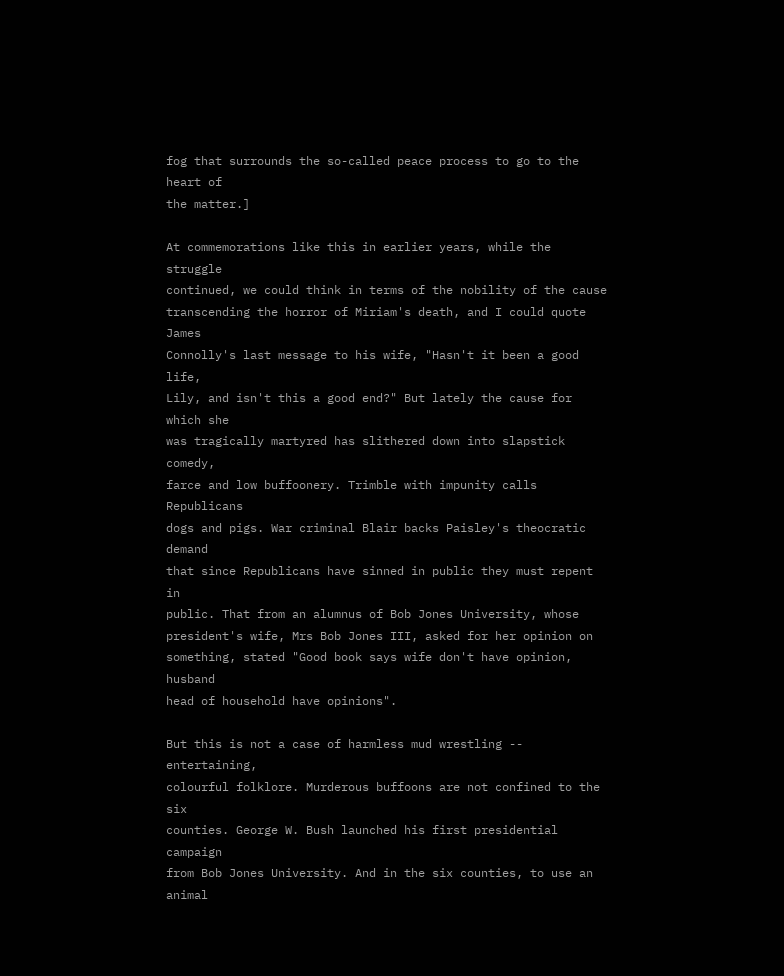fog that surrounds the so-called peace process to go to the heart of
the matter.]

At commemorations like this in earlier years, while the struggle
continued, we could think in terms of the nobility of the cause
transcending the horror of Miriam's death, and I could quote James
Connolly's last message to his wife, "Hasn't it been a good life,
Lily, and isn't this a good end?" But lately the cause for which she
was tragically martyred has slithered down into slapstick comedy,
farce and low buffoonery. Trimble with impunity calls Republicans
dogs and pigs. War criminal Blair backs Paisley's theocratic demand
that since Republicans have sinned in public they must repent in
public. That from an alumnus of Bob Jones University, whose
president's wife, Mrs Bob Jones III, asked for her opinion on
something, stated "Good book says wife don't have opinion, husband
head of household have opinions".

But this is not a case of harmless mud wrestling -- entertaining,
colourful folklore. Murderous buffoons are not confined to the six
counties. George W. Bush launched his first presidential campaign
from Bob Jones University. And in the six counties, to use an animal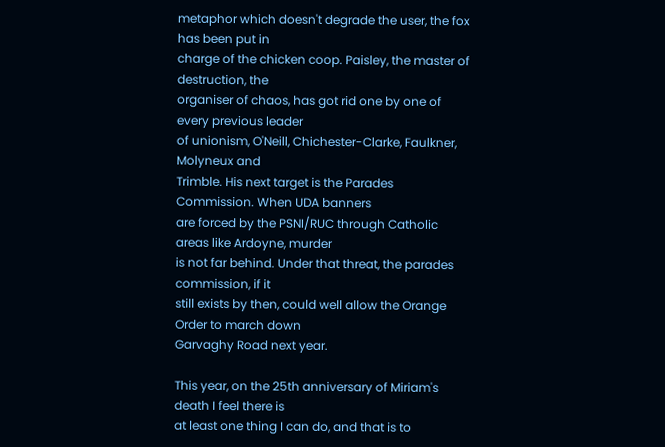metaphor which doesn't degrade the user, the fox has been put in
charge of the chicken coop. Paisley, the master of destruction, the
organiser of chaos, has got rid one by one of every previous leader
of unionism, O'Neill, Chichester-Clarke, Faulkner, Molyneux and
Trimble. His next target is the Parades Commission. When UDA banners
are forced by the PSNI/RUC through Catholic areas like Ardoyne, murder
is not far behind. Under that threat, the parades commission, if it
still exists by then, could well allow the Orange Order to march down
Garvaghy Road next year.

This year, on the 25th anniversary of Miriam's death I feel there is
at least one thing I can do, and that is to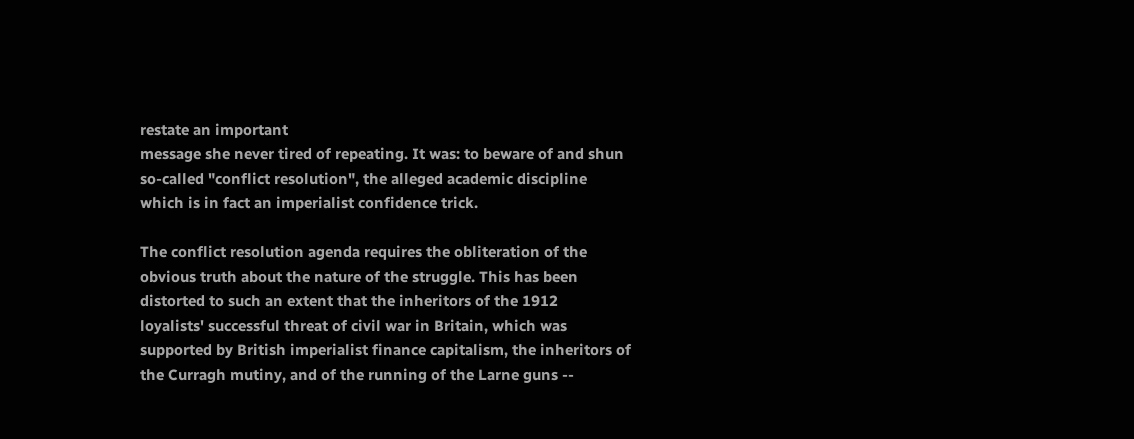restate an important
message she never tired of repeating. It was: to beware of and shun
so-called "conflict resolution", the alleged academic discipline
which is in fact an imperialist confidence trick.

The conflict resolution agenda requires the obliteration of the
obvious truth about the nature of the struggle. This has been
distorted to such an extent that the inheritors of the 1912
loyalists' successful threat of civil war in Britain, which was
supported by British imperialist finance capitalism, the inheritors of
the Curragh mutiny, and of the running of the Larne guns --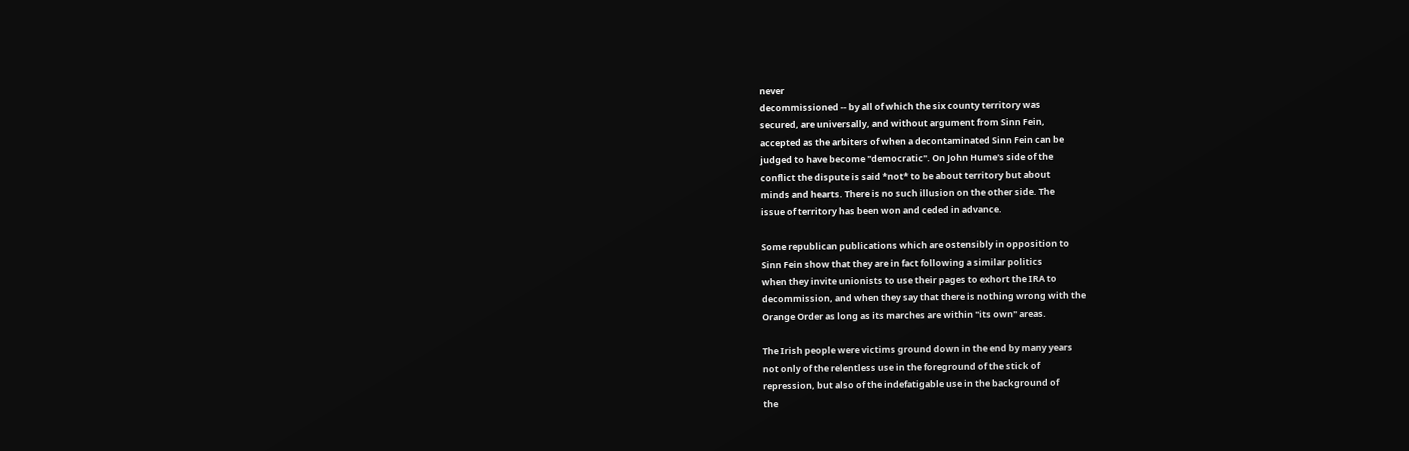never
decommissioned -- by all of which the six county territory was
secured, are universally, and without argument from Sinn Fein,
accepted as the arbiters of when a decontaminated Sinn Fein can be
judged to have become "democratic". On John Hume's side of the
conflict the dispute is said *not* to be about territory but about
minds and hearts. There is no such illusion on the other side. The
issue of territory has been won and ceded in advance.

Some republican publications which are ostensibly in opposition to
Sinn Fein show that they are in fact following a similar politics
when they invite unionists to use their pages to exhort the IRA to
decommission, and when they say that there is nothing wrong with the
Orange Order as long as its marches are within "its own" areas.

The Irish people were victims ground down in the end by many years
not only of the relentless use in the foreground of the stick of
repression, but also of the indefatigable use in the background of
the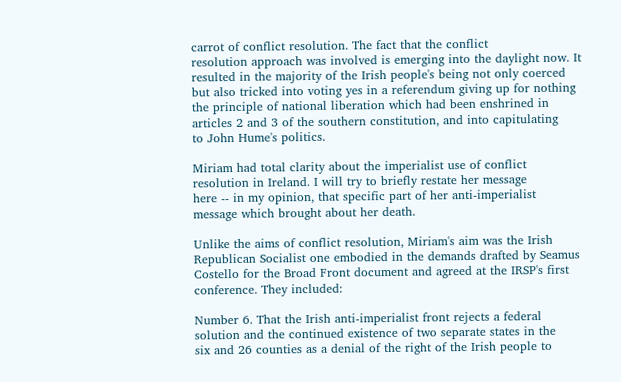carrot of conflict resolution. The fact that the conflict
resolution approach was involved is emerging into the daylight now. It
resulted in the majority of the Irish people's being not only coerced
but also tricked into voting yes in a referendum giving up for nothing
the principle of national liberation which had been enshrined in
articles 2 and 3 of the southern constitution, and into capitulating
to John Hume's politics.

Miriam had total clarity about the imperialist use of conflict
resolution in Ireland. I will try to briefly restate her message
here -- in my opinion, that specific part of her anti-imperialist
message which brought about her death.

Unlike the aims of conflict resolution, Miriam's aim was the Irish
Republican Socialist one embodied in the demands drafted by Seamus
Costello for the Broad Front document and agreed at the IRSP's first
conference. They included:

Number 6. That the Irish anti-imperialist front rejects a federal
solution and the continued existence of two separate states in the
six and 26 counties as a denial of the right of the Irish people to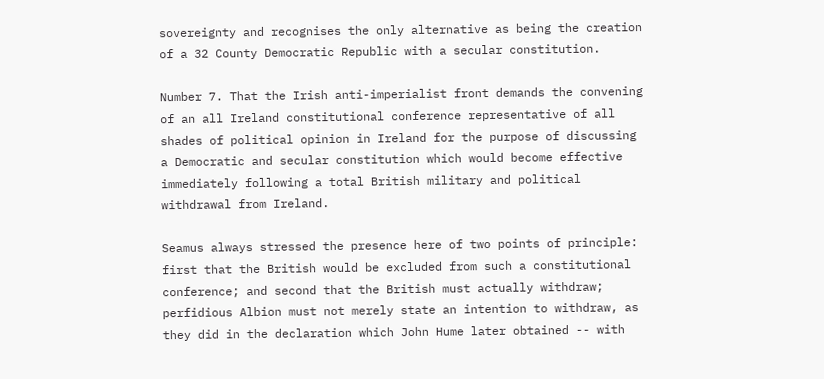sovereignty and recognises the only alternative as being the creation
of a 32 County Democratic Republic with a secular constitution.

Number 7. That the Irish anti-imperialist front demands the convening
of an all Ireland constitutional conference representative of all
shades of political opinion in Ireland for the purpose of discussing
a Democratic and secular constitution which would become effective
immediately following a total British military and political
withdrawal from Ireland.

Seamus always stressed the presence here of two points of principle:
first that the British would be excluded from such a constitutional
conference; and second that the British must actually withdraw;
perfidious Albion must not merely state an intention to withdraw, as
they did in the declaration which John Hume later obtained -- with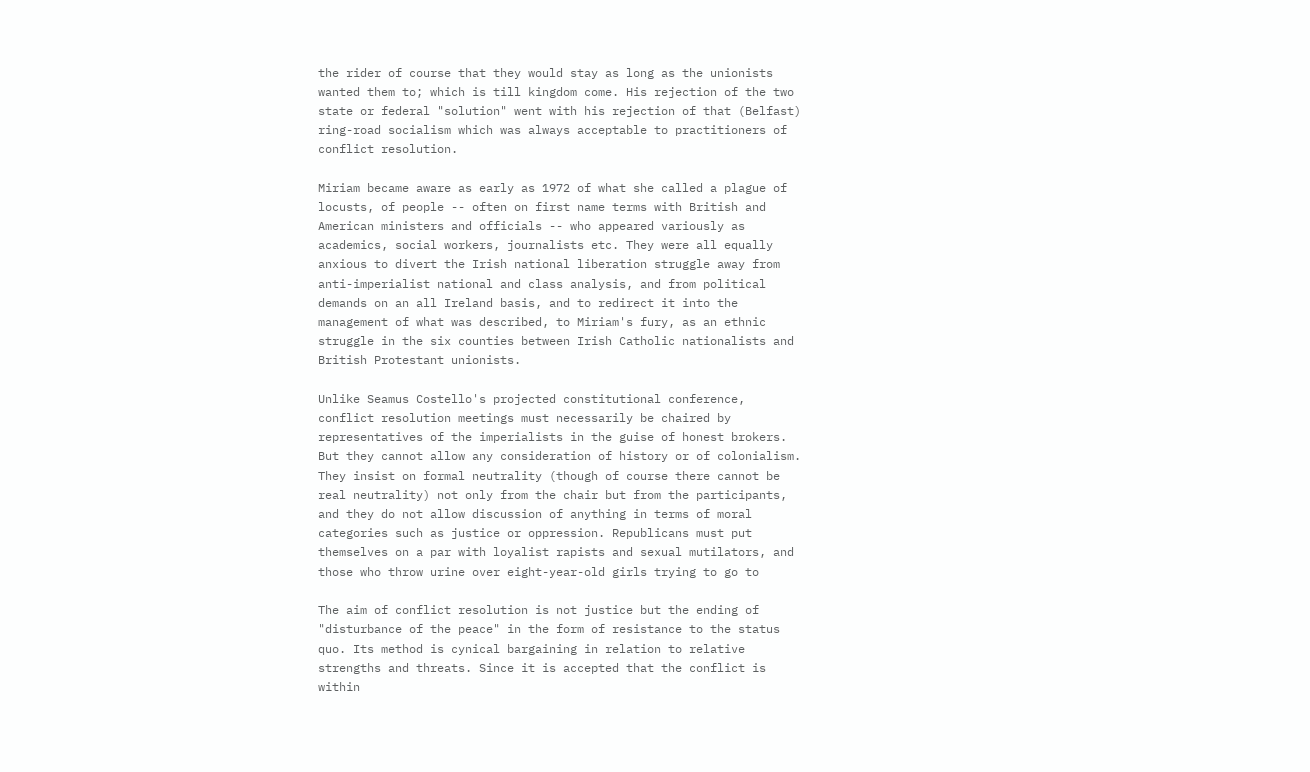the rider of course that they would stay as long as the unionists
wanted them to; which is till kingdom come. His rejection of the two
state or federal "solution" went with his rejection of that (Belfast)
ring-road socialism which was always acceptable to practitioners of
conflict resolution.

Miriam became aware as early as 1972 of what she called a plague of
locusts, of people -- often on first name terms with British and
American ministers and officials -- who appeared variously as
academics, social workers, journalists etc. They were all equally
anxious to divert the Irish national liberation struggle away from
anti-imperialist national and class analysis, and from political
demands on an all Ireland basis, and to redirect it into the
management of what was described, to Miriam's fury, as an ethnic
struggle in the six counties between Irish Catholic nationalists and
British Protestant unionists.

Unlike Seamus Costello's projected constitutional conference,
conflict resolution meetings must necessarily be chaired by
representatives of the imperialists in the guise of honest brokers.
But they cannot allow any consideration of history or of colonialism.
They insist on formal neutrality (though of course there cannot be
real neutrality) not only from the chair but from the participants,
and they do not allow discussion of anything in terms of moral
categories such as justice or oppression. Republicans must put
themselves on a par with loyalist rapists and sexual mutilators, and
those who throw urine over eight-year-old girls trying to go to

The aim of conflict resolution is not justice but the ending of
"disturbance of the peace" in the form of resistance to the status
quo. Its method is cynical bargaining in relation to relative
strengths and threats. Since it is accepted that the conflict is
within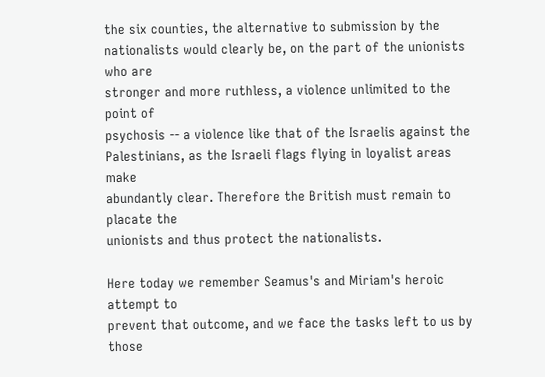the six counties, the alternative to submission by the
nationalists would clearly be, on the part of the unionists who are
stronger and more ruthless, a violence unlimited to the point of
psychosis -- a violence like that of the Israelis against the
Palestinians, as the Israeli flags flying in loyalist areas make
abundantly clear. Therefore the British must remain to placate the
unionists and thus protect the nationalists.

Here today we remember Seamus's and Miriam's heroic attempt to
prevent that outcome, and we face the tasks left to us by those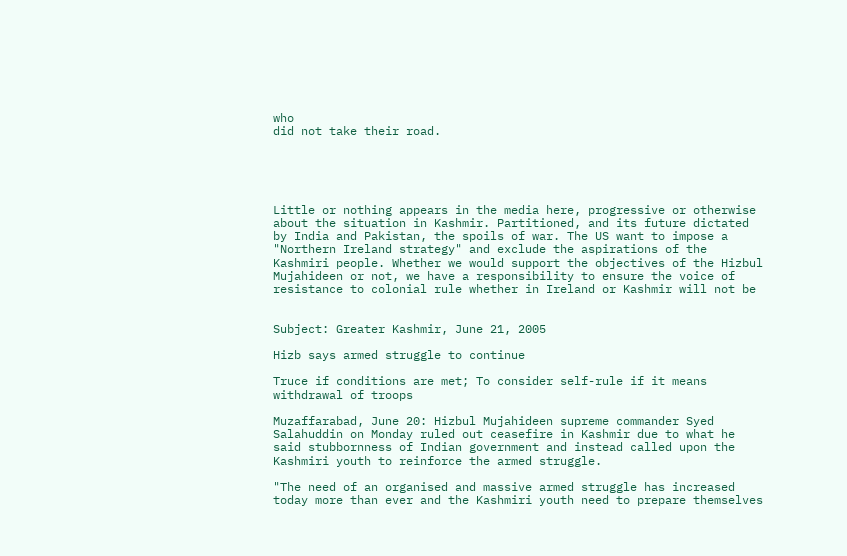who
did not take their road.





Little or nothing appears in the media here, progressive or otherwise
about the situation in Kashmir. Partitioned, and its future dictated
by India and Pakistan, the spoils of war. The US want to impose a
"Northern Ireland strategy" and exclude the aspirations of the
Kashmiri people. Whether we would support the objectives of the Hizbul
Mujahideen or not, we have a responsibility to ensure the voice of
resistance to colonial rule whether in Ireland or Kashmir will not be


Subject: Greater Kashmir, June 21, 2005

Hizb says armed struggle to continue

Truce if conditions are met; To consider self-rule if it means
withdrawal of troops

Muzaffarabad, June 20: Hizbul Mujahideen supreme commander Syed
Salahuddin on Monday ruled out ceasefire in Kashmir due to what he
said stubbornness of Indian government and instead called upon the
Kashmiri youth to reinforce the armed struggle.

"The need of an organised and massive armed struggle has increased
today more than ever and the Kashmiri youth need to prepare themselves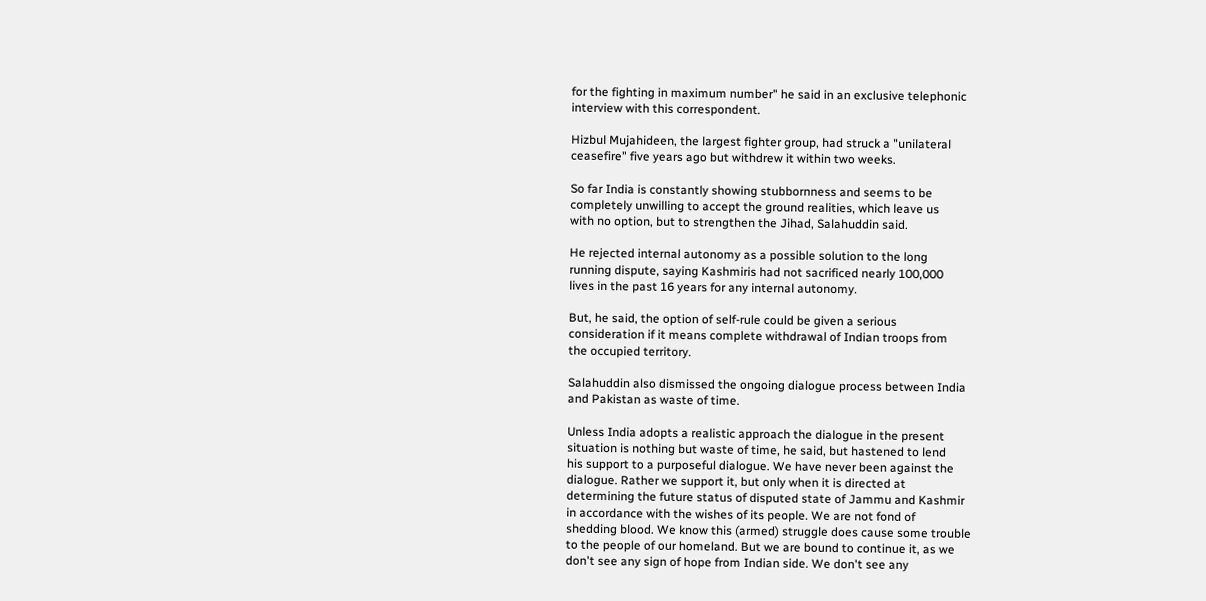for the fighting in maximum number" he said in an exclusive telephonic
interview with this correspondent.

Hizbul Mujahideen, the largest fighter group, had struck a "unilateral
ceasefire" five years ago but withdrew it within two weeks.

So far India is constantly showing stubbornness and seems to be
completely unwilling to accept the ground realities, which leave us
with no option, but to strengthen the Jihad, Salahuddin said.

He rejected internal autonomy as a possible solution to the long
running dispute, saying Kashmiris had not sacrificed nearly 100,000
lives in the past 16 years for any internal autonomy.

But, he said, the option of self-rule could be given a serious
consideration if it means complete withdrawal of Indian troops from
the occupied territory.

Salahuddin also dismissed the ongoing dialogue process between India
and Pakistan as waste of time.

Unless India adopts a realistic approach the dialogue in the present
situation is nothing but waste of time, he said, but hastened to lend
his support to a purposeful dialogue. We have never been against the
dialogue. Rather we support it, but only when it is directed at
determining the future status of disputed state of Jammu and Kashmir
in accordance with the wishes of its people. We are not fond of
shedding blood. We know this (armed) struggle does cause some trouble
to the people of our homeland. But we are bound to continue it, as we
don't see any sign of hope from Indian side. We don't see any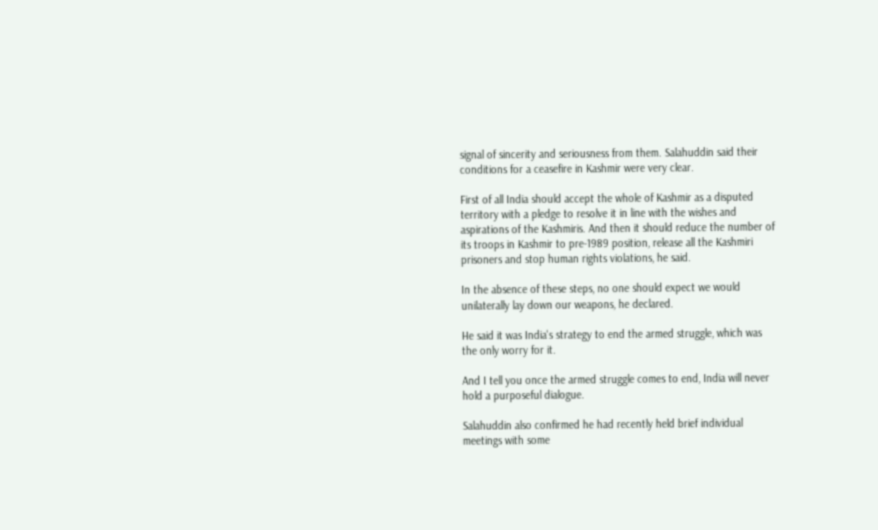signal of sincerity and seriousness from them. Salahuddin said their
conditions for a ceasefire in Kashmir were very clear.

First of all India should accept the whole of Kashmir as a disputed
territory with a pledge to resolve it in line with the wishes and
aspirations of the Kashmiris. And then it should reduce the number of
its troops in Kashmir to pre-1989 position, release all the Kashmiri
prisoners and stop human rights violations, he said.

In the absence of these steps, no one should expect we would
unilaterally lay down our weapons, he declared.

He said it was India's strategy to end the armed struggle, which was
the only worry for it.

And I tell you once the armed struggle comes to end, India will never
hold a purposeful dialogue.

Salahuddin also confirmed he had recently held brief individual
meetings with some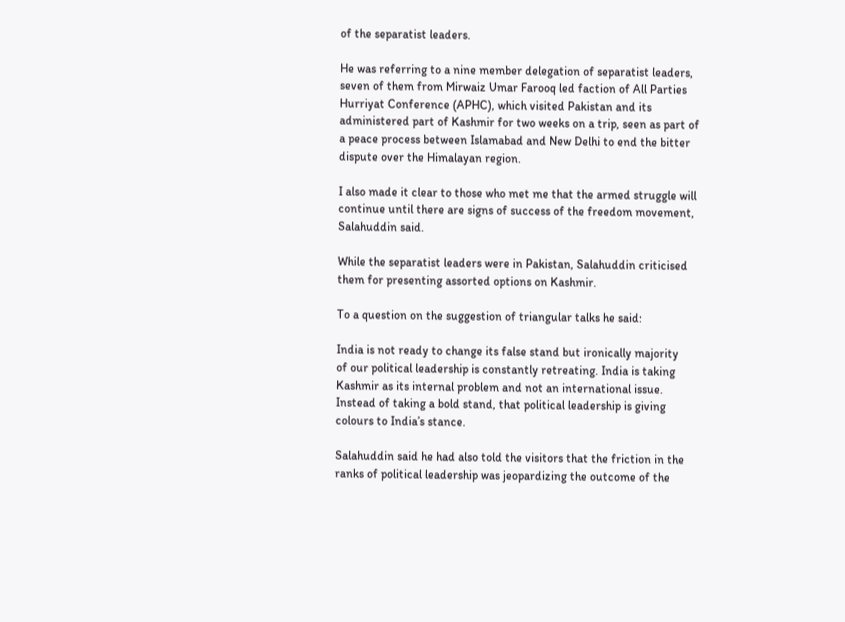of the separatist leaders.

He was referring to a nine member delegation of separatist leaders,
seven of them from Mirwaiz Umar Farooq led faction of All Parties
Hurriyat Conference (APHC), which visited Pakistan and its
administered part of Kashmir for two weeks on a trip, seen as part of
a peace process between Islamabad and New Delhi to end the bitter
dispute over the Himalayan region.

I also made it clear to those who met me that the armed struggle will
continue until there are signs of success of the freedom movement,
Salahuddin said.

While the separatist leaders were in Pakistan, Salahuddin criticised
them for presenting assorted options on Kashmir.

To a question on the suggestion of triangular talks he said:

India is not ready to change its false stand but ironically majority
of our political leadership is constantly retreating. India is taking
Kashmir as its internal problem and not an international issue.
Instead of taking a bold stand, that political leadership is giving
colours to India’s stance.

Salahuddin said he had also told the visitors that the friction in the
ranks of political leadership was jeopardizing the outcome of the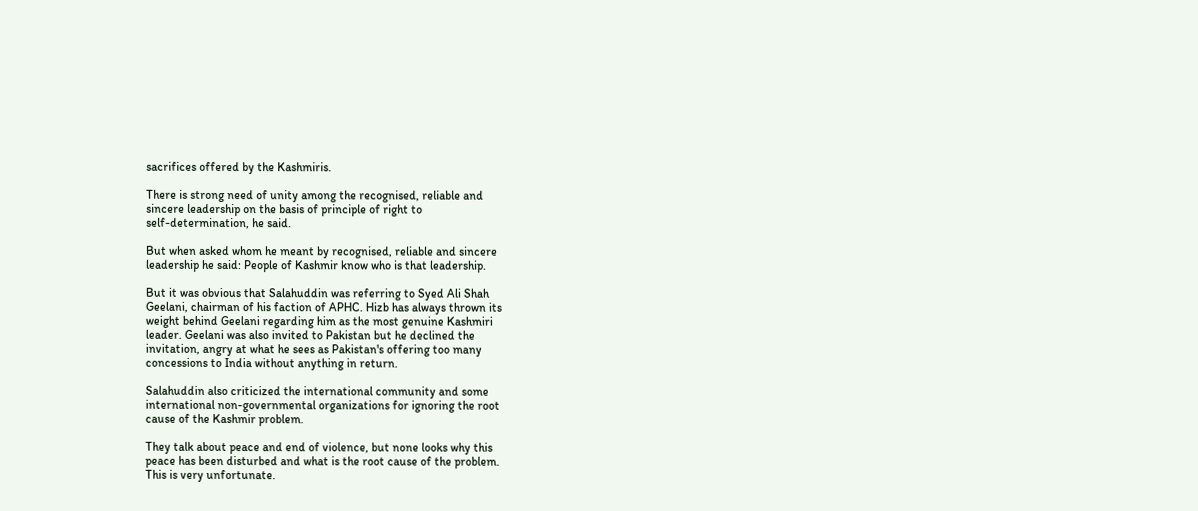sacrifices offered by the Kashmiris.

There is strong need of unity among the recognised, reliable and
sincere leadership on the basis of principle of right to
self-determination, he said.

But when asked whom he meant by recognised, reliable and sincere
leadership he said: People of Kashmir know who is that leadership.

But it was obvious that Salahuddin was referring to Syed Ali Shah
Geelani, chairman of his faction of APHC. Hizb has always thrown its
weight behind Geelani regarding him as the most genuine Kashmiri
leader. Geelani was also invited to Pakistan but he declined the
invitation, angry at what he sees as Pakistan's offering too many
concessions to India without anything in return.

Salahuddin also criticized the international community and some
international non-governmental organizations for ignoring the root
cause of the Kashmir problem.

They talk about peace and end of violence, but none looks why this
peace has been disturbed and what is the root cause of the problem.
This is very unfortunate.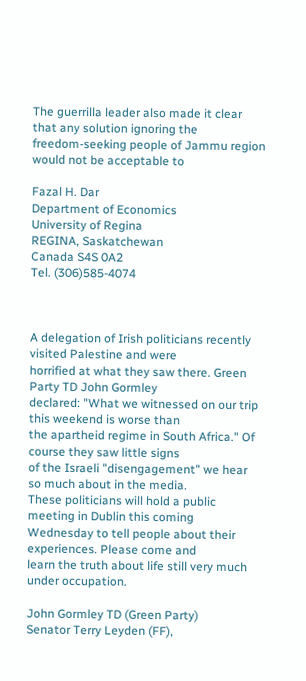The guerrilla leader also made it clear that any solution ignoring the
freedom-seeking people of Jammu region would not be acceptable to

Fazal H. Dar
Department of Economics
University of Regina
REGINA, Saskatchewan
Canada S4S 0A2
Tel. (306)585-4074



A delegation of Irish politicians recently visited Palestine and were
horrified at what they saw there. Green Party TD John Gormley
declared: "What we witnessed on our trip this weekend is worse than
the apartheid regime in South Africa." Of course they saw little signs
of the Israeli "disengagement" we hear so much about in the media.
These politicians will hold a public meeting in Dublin this coming
Wednesday to tell people about their experiences. Please come and
learn the truth about life still very much under occupation.

John Gormley TD (Green Party)
Senator Terry Leyden (FF),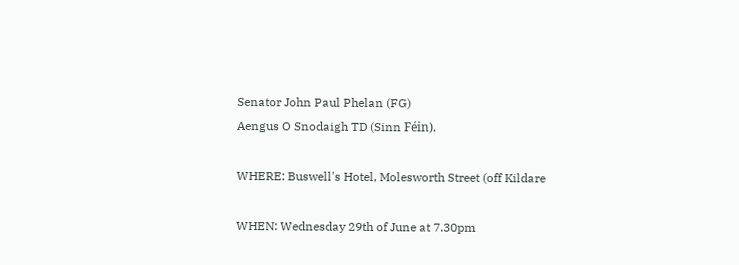Senator John Paul Phelan (FG)
Aengus O Snodaigh TD (Sinn Féin).

WHERE: Buswell's Hotel, Molesworth Street (off Kildare

WHEN: Wednesday 29th of June at 7.30pm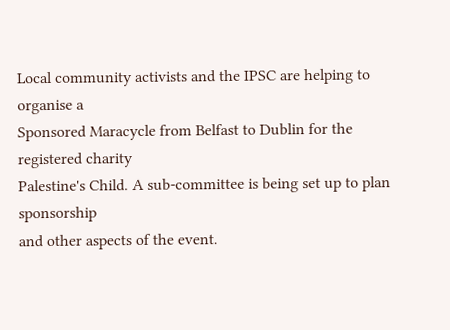Local community activists and the IPSC are helping to organise a
Sponsored Maracycle from Belfast to Dublin for the registered charity
Palestine's Child. A sub-committee is being set up to plan sponsorship
and other aspects of the event.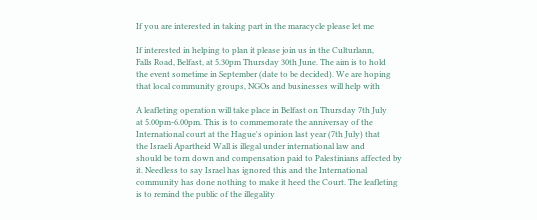If you are interested in taking part in the maracycle please let me

If interested in helping to plan it please join us in the Culturlann,
Falls Road, Belfast, at 5.30pm Thursday 30th June. The aim is to hold
the event sometime in September (date to be decided). We are hoping
that local community groups, NGOs and businesses will help with

A leafleting operation will take place in Belfast on Thursday 7th July
at 5.00pm-6.00pm. This is to commemorate the anniversay of the
International court at the Hague's opinion last year (7th July) that
the Israeli Apartheid Wall is illegal under international law and
should be torn down and compensation paid to Palestinians affected by
it. Needless to say Israel has ignored this and the International
community has done nothing to make it heed the Court. The leafleting
is to remind the public of the illegality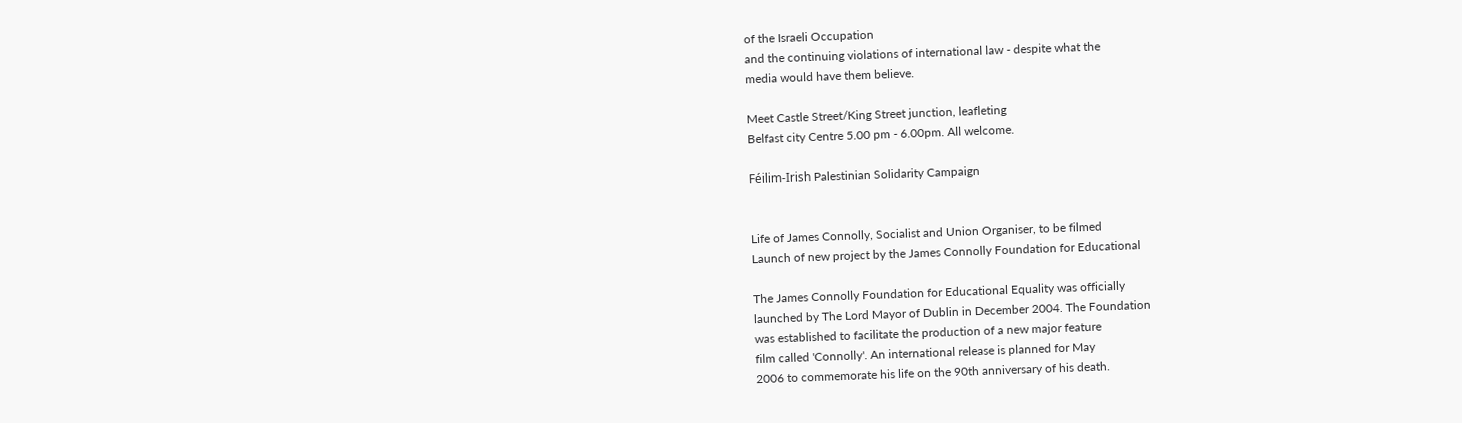of the Israeli Occupation
and the continuing violations of international law - despite what the
media would have them believe.

Meet Castle Street/King Street junction, leafleting
Belfast city Centre 5.00 pm - 6.00pm. All welcome.

Féilim-Irish Palestinian Solidarity Campaign


Life of James Connolly, Socialist and Union Organiser, to be filmed
Launch of new project by the James Connolly Foundation for Educational

The James Connolly Foundation for Educational Equality was officially
launched by The Lord Mayor of Dublin in December 2004. The Foundation
was established to facilitate the production of a new major feature
film called 'Connolly'. An international release is planned for May
2006 to commemorate his life on the 90th anniversary of his death.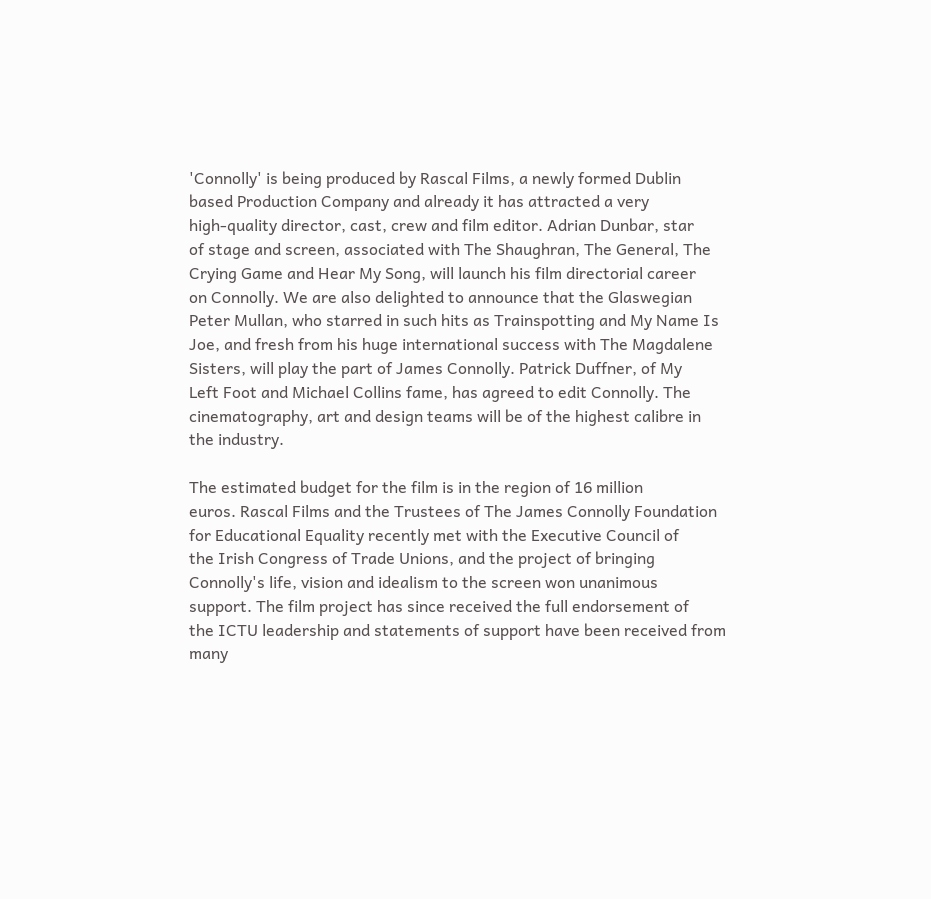'Connolly' is being produced by Rascal Films, a newly formed Dublin
based Production Company and already it has attracted a very
high-quality director, cast, crew and film editor. Adrian Dunbar, star
of stage and screen, associated with The Shaughran, The General, The
Crying Game and Hear My Song, will launch his film directorial career
on Connolly. We are also delighted to announce that the Glaswegian
Peter Mullan, who starred in such hits as Trainspotting and My Name Is
Joe, and fresh from his huge international success with The Magdalene
Sisters, will play the part of James Connolly. Patrick Duffner, of My
Left Foot and Michael Collins fame, has agreed to edit Connolly. The
cinematography, art and design teams will be of the highest calibre in
the industry.

The estimated budget for the film is in the region of 16 million
euros. Rascal Films and the Trustees of The James Connolly Foundation
for Educational Equality recently met with the Executive Council of
the Irish Congress of Trade Unions, and the project of bringing
Connolly's life, vision and idealism to the screen won unanimous
support. The film project has since received the full endorsement of
the ICTU leadership and statements of support have been received from
many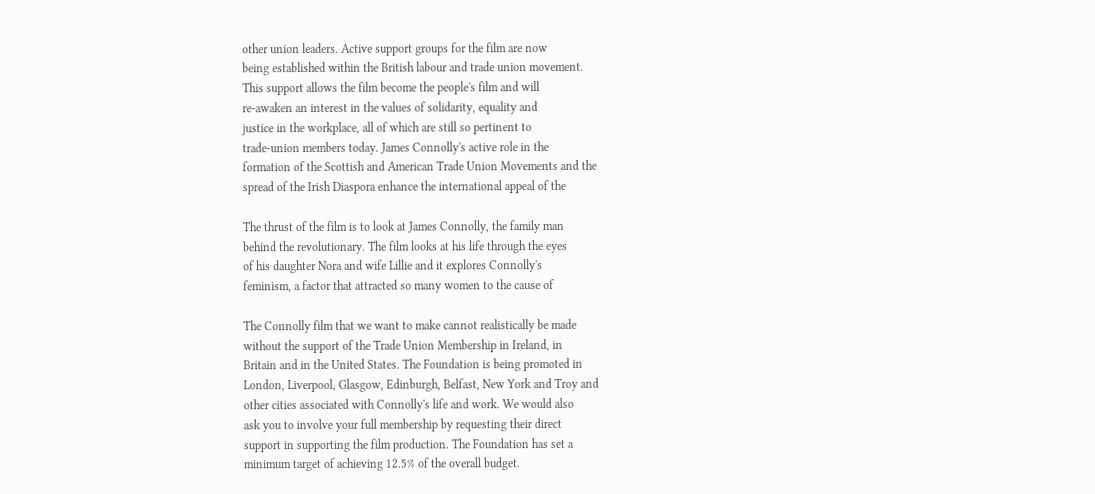other union leaders. Active support groups for the film are now
being established within the British labour and trade union movement.
This support allows the film become the people's film and will
re-awaken an interest in the values of solidarity, equality and
justice in the workplace, all of which are still so pertinent to
trade-union members today. James Connolly's active role in the
formation of the Scottish and American Trade Union Movements and the
spread of the Irish Diaspora enhance the international appeal of the

The thrust of the film is to look at James Connolly, the family man
behind the revolutionary. The film looks at his life through the eyes
of his daughter Nora and wife Lillie and it explores Connolly's
feminism, a factor that attracted so many women to the cause of

The Connolly film that we want to make cannot realistically be made
without the support of the Trade Union Membership in Ireland, in
Britain and in the United States. The Foundation is being promoted in
London, Liverpool, Glasgow, Edinburgh, Belfast, New York and Troy and
other cities associated with Connolly's life and work. We would also
ask you to involve your full membership by requesting their direct
support in supporting the film production. The Foundation has set a
minimum target of achieving 12.5% of the overall budget.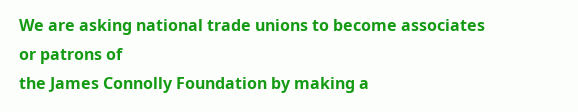We are asking national trade unions to become associates or patrons of
the James Connolly Foundation by making a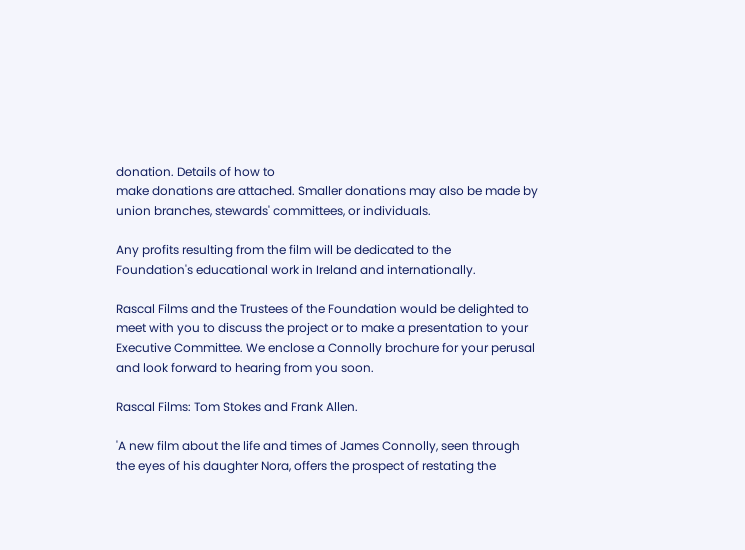donation. Details of how to
make donations are attached. Smaller donations may also be made by
union branches, stewards' committees, or individuals.

Any profits resulting from the film will be dedicated to the
Foundation's educational work in Ireland and internationally.

Rascal Films and the Trustees of the Foundation would be delighted to
meet with you to discuss the project or to make a presentation to your
Executive Committee. We enclose a Connolly brochure for your perusal
and look forward to hearing from you soon.

Rascal Films: Tom Stokes and Frank Allen.

'A new film about the life and times of James Connolly, seen through
the eyes of his daughter Nora, offers the prospect of restating the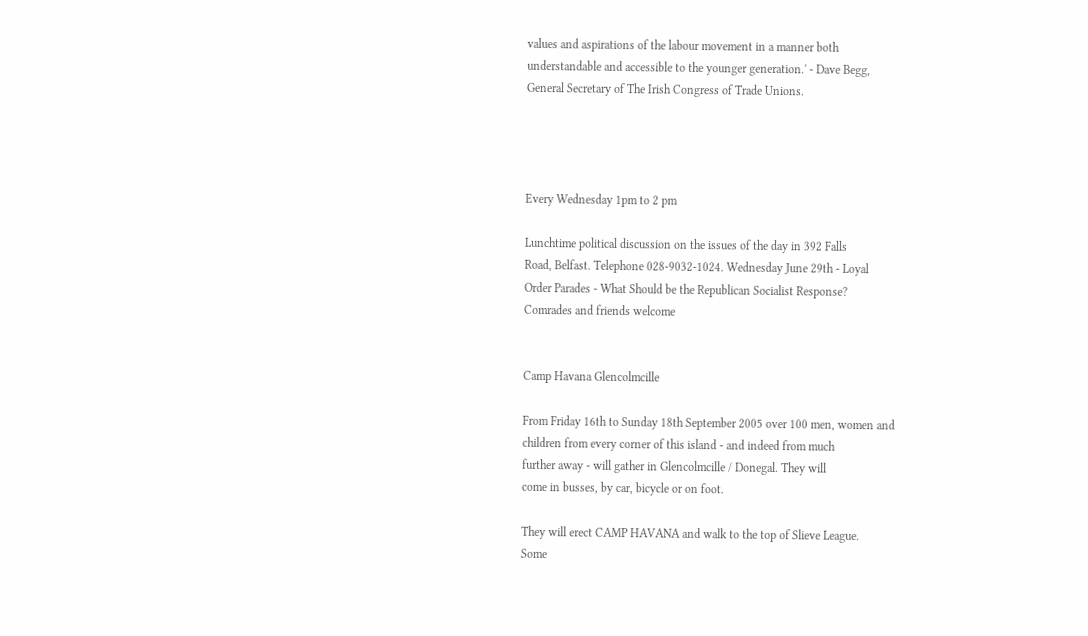values and aspirations of the labour movement in a manner both
understandable and accessible to the younger generation.' - Dave Begg,
General Secretary of The Irish Congress of Trade Unions.




Every Wednesday 1pm to 2 pm

Lunchtime political discussion on the issues of the day in 392 Falls
Road, Belfast. Telephone 028-9032-1024. Wednesday June 29th - Loyal
Order Parades - What Should be the Republican Socialist Response?
Comrades and friends welcome


Camp Havana Glencolmcille

From Friday 16th to Sunday 18th September 2005 over 100 men, women and
children from every corner of this island - and indeed from much
further away - will gather in Glencolmcille / Donegal. They will
come in busses, by car, bicycle or on foot.

They will erect CAMP HAVANA and walk to the top of Slieve League.
Some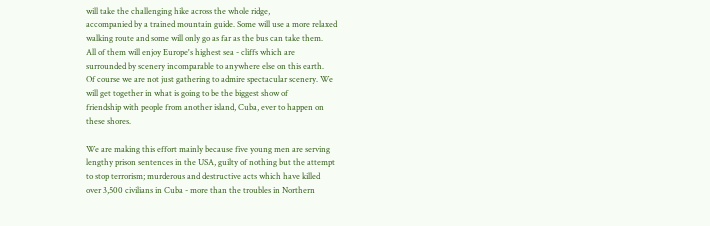will take the challenging hike across the whole ridge,
accompanied by a trained mountain guide. Some will use a more relaxed
walking route and some will only go as far as the bus can take them.
All of them will enjoy Europe's highest sea - cliffs which are
surrounded by scenery incomparable to anywhere else on this earth.
Of course we are not just gathering to admire spectacular scenery. We
will get together in what is going to be the biggest show of
friendship with people from another island, Cuba, ever to happen on
these shores.

We are making this effort mainly because five young men are serving
lengthy prison sentences in the USA, guilty of nothing but the attempt
to stop terrorism; murderous and destructive acts which have killed
over 3,500 civilians in Cuba - more than the troubles in Northern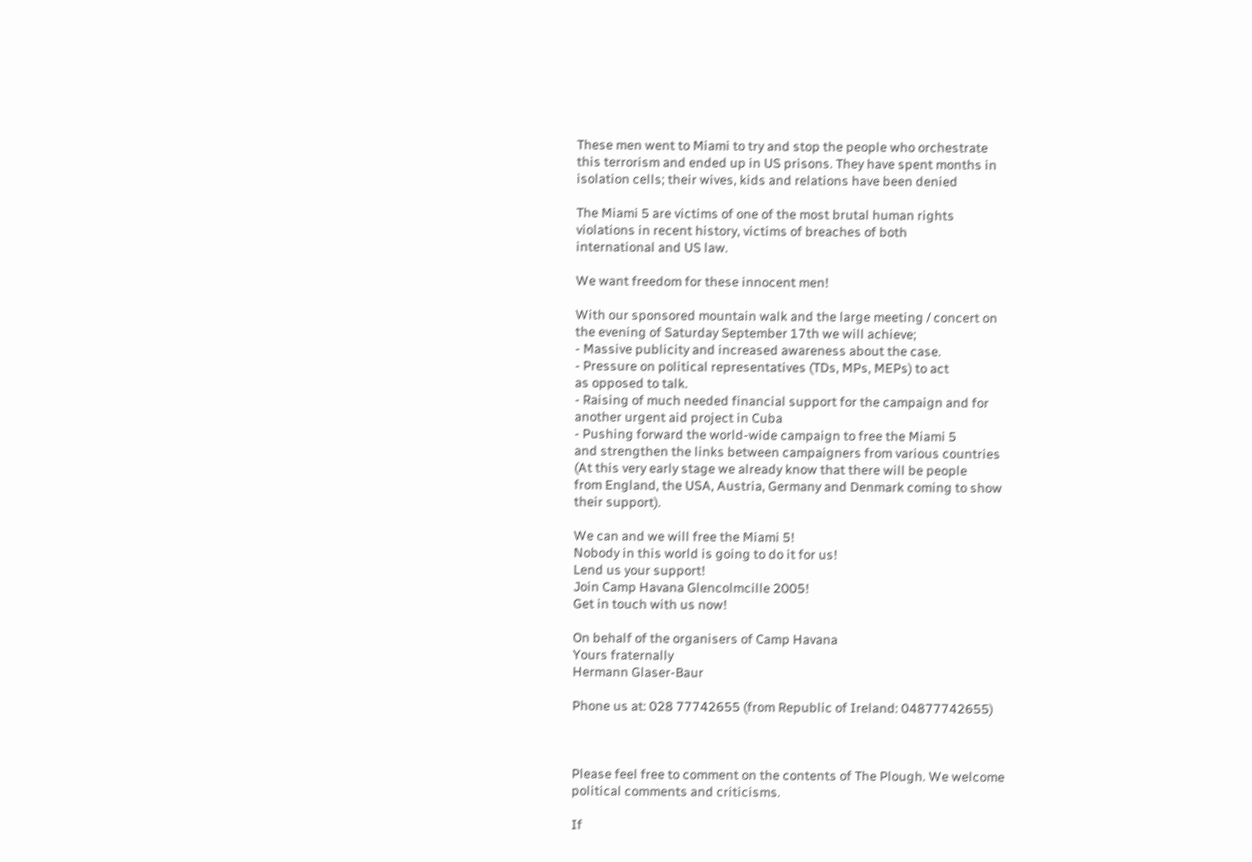These men went to Miami to try and stop the people who orchestrate
this terrorism and ended up in US prisons. They have spent months in
isolation cells; their wives, kids and relations have been denied

The Miami 5 are victims of one of the most brutal human rights
violations in recent history, victims of breaches of both
international and US law.

We want freedom for these innocent men!

With our sponsored mountain walk and the large meeting / concert on
the evening of Saturday September 17th we will achieve;
- Massive publicity and increased awareness about the case.
- Pressure on political representatives (TDs, MPs, MEPs) to act
as opposed to talk.
- Raising of much needed financial support for the campaign and for
another urgent aid project in Cuba
- Pushing forward the world-wide campaign to free the Miami 5
and strengthen the links between campaigners from various countries
(At this very early stage we already know that there will be people
from England, the USA, Austria, Germany and Denmark coming to show
their support).

We can and we will free the Miami 5!
Nobody in this world is going to do it for us!
Lend us your support!
Join Camp Havana Glencolmcille 2005!
Get in touch with us now!

On behalf of the organisers of Camp Havana
Yours fraternally
Hermann Glaser-Baur

Phone us at: 028 77742655 (from Republic of Ireland: 04877742655)



Please feel free to comment on the contents of The Plough. We welcome
political comments and criticisms.

If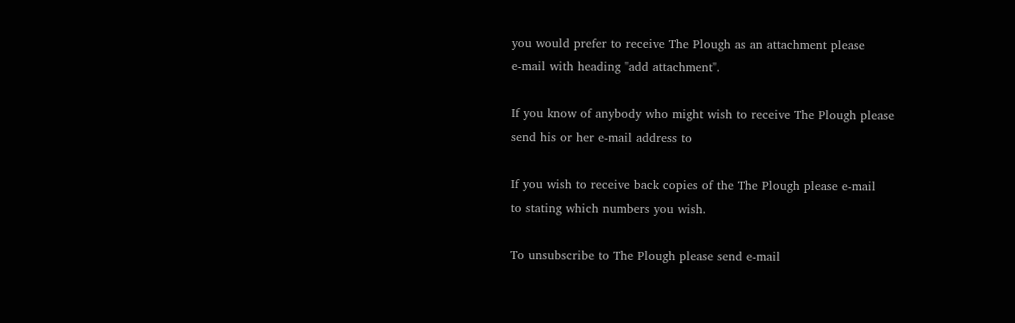you would prefer to receive The Plough as an attachment please
e-mail with heading "add attachment".

If you know of anybody who might wish to receive The Plough please
send his or her e-mail address to

If you wish to receive back copies of the The Plough please e-mail
to stating which numbers you wish.

To unsubscribe to The Plough please send e-mail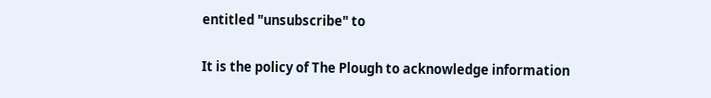entitled "unsubscribe" to

It is the policy of The Plough to acknowledge information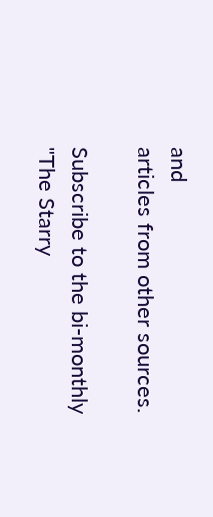and
articles from other sources.

Subscribe to the bi-monthly
"The Starry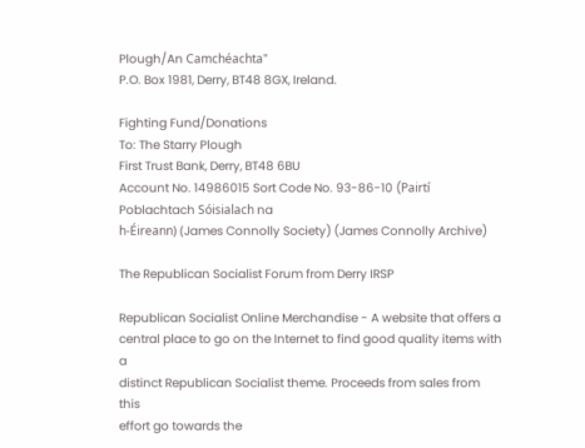Plough/An Camchéachta"
P.O. Box 1981, Derry, BT48 8GX, Ireland.

Fighting Fund/Donations
To: The Starry Plough
First Trust Bank, Derry, BT48 6BU
Account No. 14986015 Sort Code No. 93-86-10 (Pairtí Poblachtach Sóisialach na
h-Éireann) (James Connolly Society) (James Connolly Archive)

The Republican Socialist Forum from Derry IRSP

Republican Socialist Online Merchandise - A website that offers a
central place to go on the Internet to find good quality items with a
distinct Republican Socialist theme. Proceeds from sales from this
effort go towards the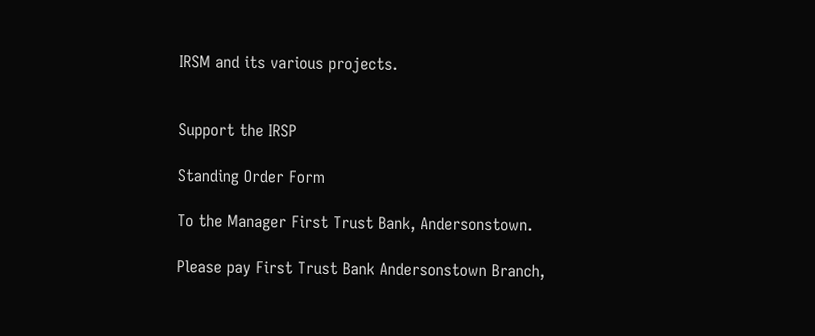IRSM and its various projects.


Support the IRSP

Standing Order Form

To the Manager First Trust Bank, Andersonstown.

Please pay First Trust Bank Andersonstown Branch,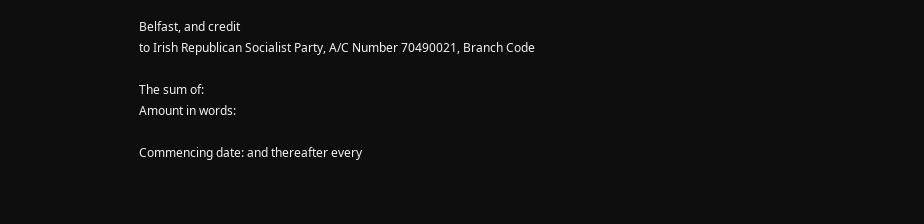Belfast, and credit
to Irish Republican Socialist Party, A/C Number 70490021, Branch Code

The sum of:
Amount in words:

Commencing date: and thereafter every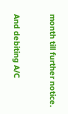month till further notice.

And debiting A/C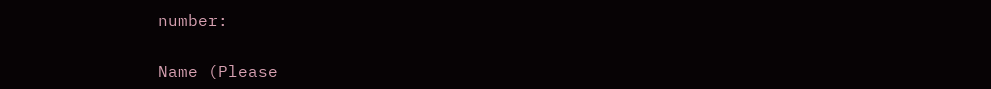number:

Name (Please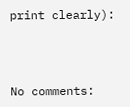print clearly):



No comments: